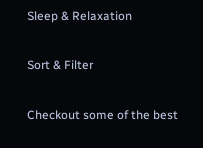Sleep & Relaxation

Sort & Filter

Checkout some of the best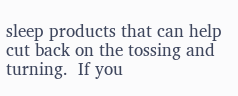sleep products that can help cut back on the tossing and turning.  If you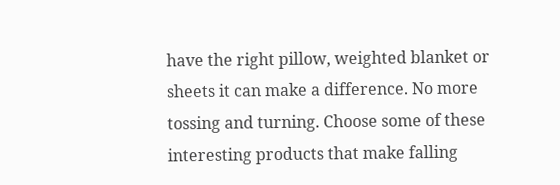have the right pillow, weighted blanket or sheets it can make a difference. No more tossing and turning. Choose some of these interesting products that make falling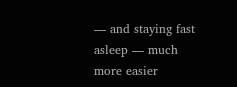— and staying fast asleep — much more easier